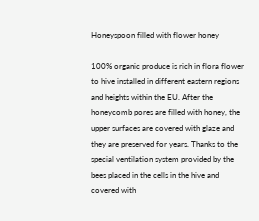Honeyspoon filled with flower honey

100% organic produce is rich in flora flower to hive installed in different eastern regions and heights within the EU. After the honeycomb pores are filled with honey, the upper surfaces are covered with glaze and they are preserved for years. Thanks to the special ventilation system provided by the bees placed in the cells in the hive and covered with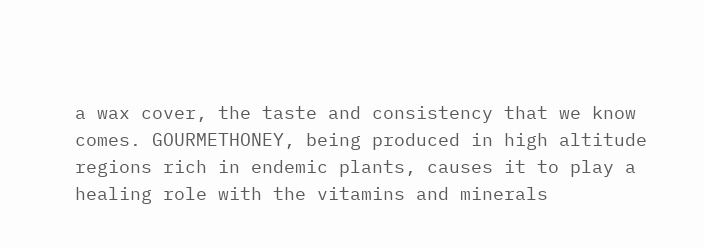a wax cover, the taste and consistency that we know comes. GOURMETHONEY, being produced in high altitude regions rich in endemic plants, causes it to play a healing role with the vitamins and minerals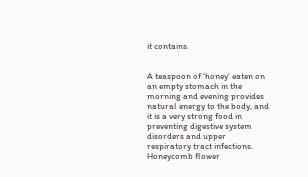it contains.


A teaspoon of ‘honey’ eaten on an empty stomach in the morning and evening provides natural energy to the body, and it is a very strong food in preventing digestive system disorders and upper respiratory tract infections. Honeycomb flower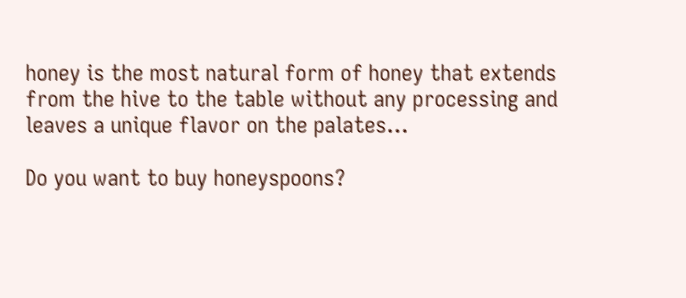honey is the most natural form of honey that extends from the hive to the table without any processing and leaves a unique flavor on the palates…

Do you want to buy honeyspoons?